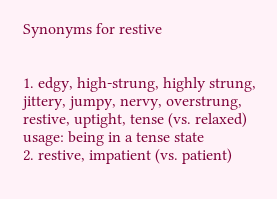Synonyms for restive


1. edgy, high-strung, highly strung, jittery, jumpy, nervy, overstrung, restive, uptight, tense (vs. relaxed)
usage: being in a tense state
2. restive, impatient (vs. patient)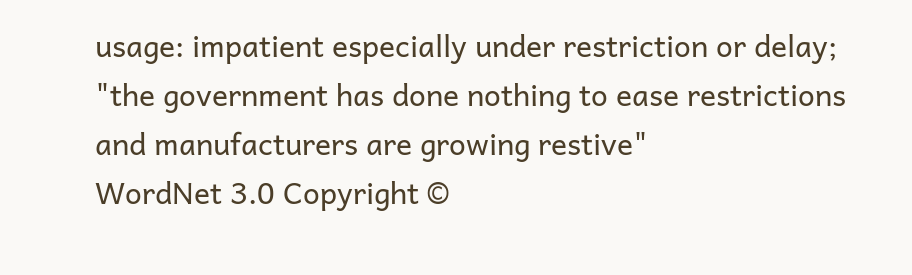usage: impatient especially under restriction or delay; "the government has done nothing to ease restrictions and manufacturers are growing restive"
WordNet 3.0 Copyright ©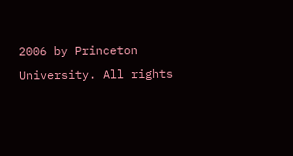2006 by Princeton University. All rights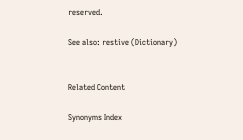reserved.

See also: restive (Dictionary)


Related Content

Synonyms Index